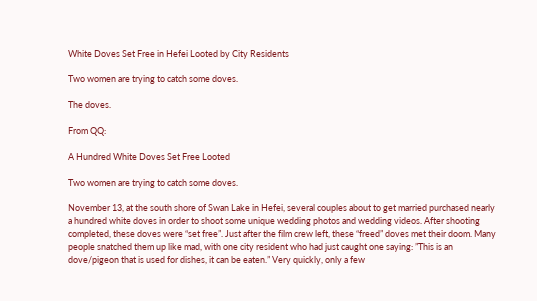White Doves Set Free in Hefei Looted by City Residents

Two women are trying to catch some doves.

The doves.

From QQ:

A Hundred White Doves Set Free Looted

Two women are trying to catch some doves.

November 13, at the south shore of Swan Lake in Hefei, several couples about to get married purchased nearly a hundred white doves in order to shoot some unique wedding photos and wedding videos. After shooting completed, these doves were “set free”. Just after the film crew left, these “freed” doves met their doom. Many people snatched them up like mad, with one city resident who had just caught one saying: ”This is an dove/pigeon that is used for dishes, it can be eaten.” Very quickly, only a few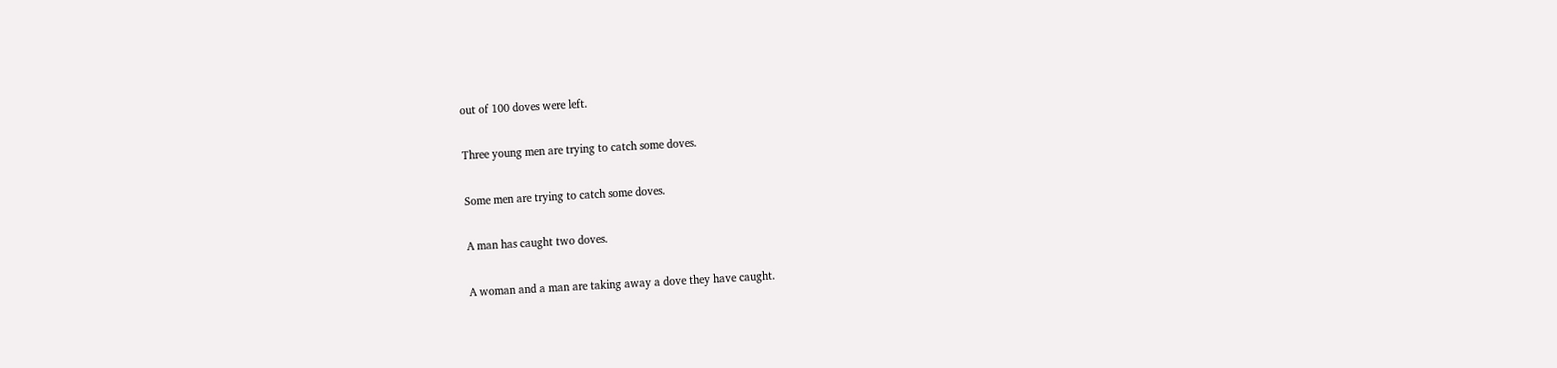out of 100 doves were left.

Three young men are trying to catch some doves.

Some men are trying to catch some doves.

A man has caught two doves.

A woman and a man are taking away a dove they have caught.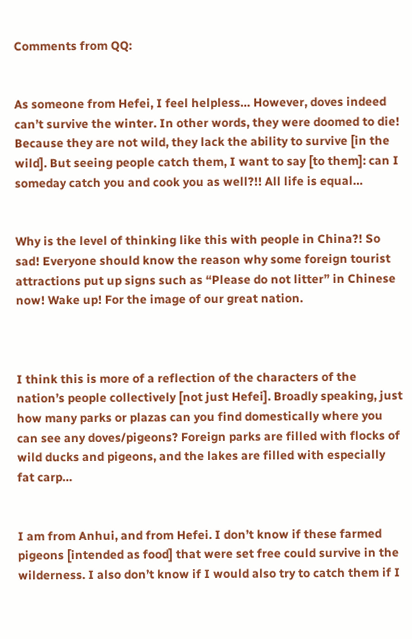Comments from QQ:


As someone from Hefei, I feel helpless… However, doves indeed can’t survive the winter. In other words, they were doomed to die! Because they are not wild, they lack the ability to survive [in the wild]. But seeing people catch them, I want to say [to them]: can I someday catch you and cook you as well?!! All life is equal…


Why is the level of thinking like this with people in China?! So sad! Everyone should know the reason why some foreign tourist attractions put up signs such as “Please do not litter” in Chinese now! Wake up! For the image of our great nation.



I think this is more of a reflection of the characters of the nation’s people collectively [not just Hefei]. Broadly speaking, just how many parks or plazas can you find domestically where you can see any doves/pigeons? Foreign parks are filled with flocks of wild ducks and pigeons, and the lakes are filled with especially fat carp…


I am from Anhui, and from Hefei. I don’t know if these farmed pigeons [intended as food] that were set free could survive in the wilderness. I also don’t know if I would also try to catch them if I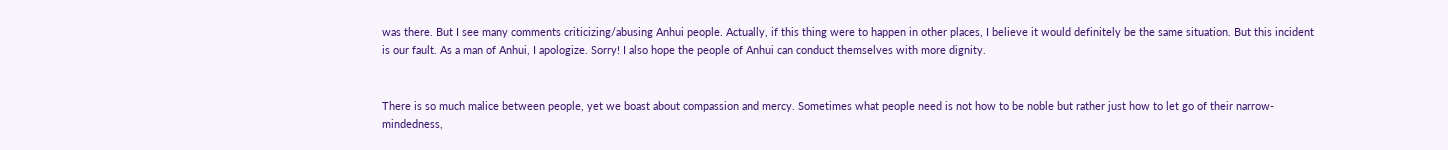was there. But I see many comments criticizing/abusing Anhui people. Actually, if this thing were to happen in other places, I believe it would definitely be the same situation. But this incident is our fault. As a man of Anhui, I apologize. Sorry! I also hope the people of Anhui can conduct themselves with more dignity.


There is so much malice between people, yet we boast about compassion and mercy. Sometimes what people need is not how to be noble but rather just how to let go of their narrow-mindedness,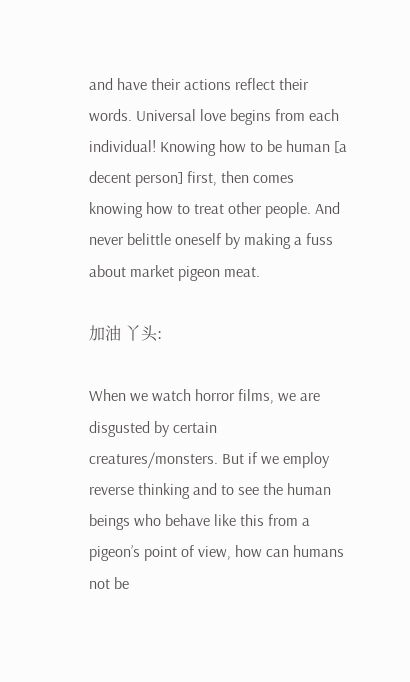and have their actions reflect their words. Universal love begins from each individual! Knowing how to be human [a decent person] first, then comes knowing how to treat other people. And never belittle oneself by making a fuss about market pigeon meat.

加油 丫头:

When we watch horror films, we are disgusted by certain creatures/monsters. But if we employ reverse thinking and to see the human beings who behave like this from a pigeon’s point of view, how can humans not be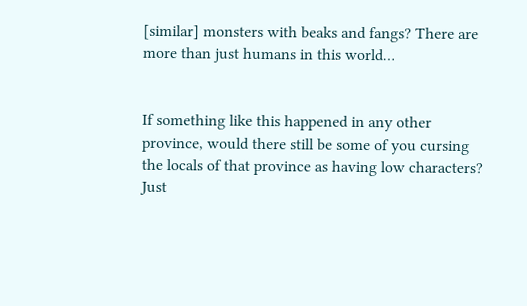[similar] monsters with beaks and fangs? There are more than just humans in this world…


If something like this happened in any other province, would there still be some of you cursing the locals of that province as having low characters? Just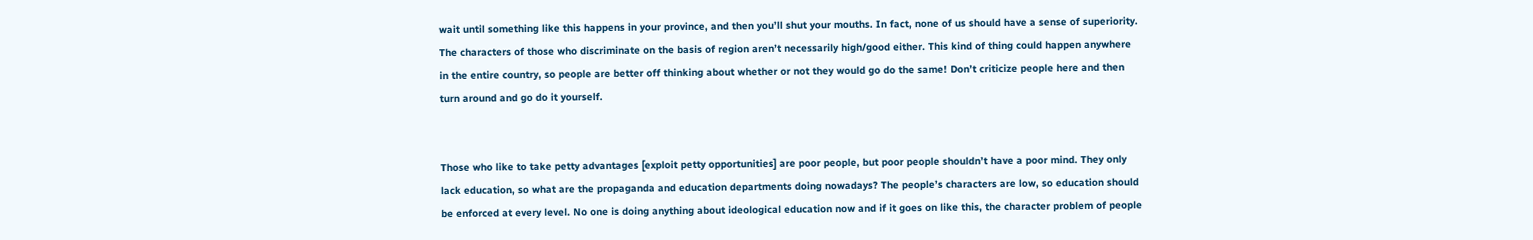wait until something like this happens in your province, and then you’ll shut your mouths. In fact, none of us should have a sense of superiority. The characters of those who discriminate on the basis of region aren’t necessarily high/good either. This kind of thing could happen anywhere in the entire country, so people are better off thinking about whether or not they would go do the same! Don’t criticize people here and then turn around and go do it yourself.


Those who like to take petty advantages [exploit petty opportunities] are poor people, but poor people shouldn’t have a poor mind. They only lack education, so what are the propaganda and education departments doing nowadays? The people’s characters are low, so education should be enforced at every level. No one is doing anything about ideological education now and if it goes on like this, the character problem of people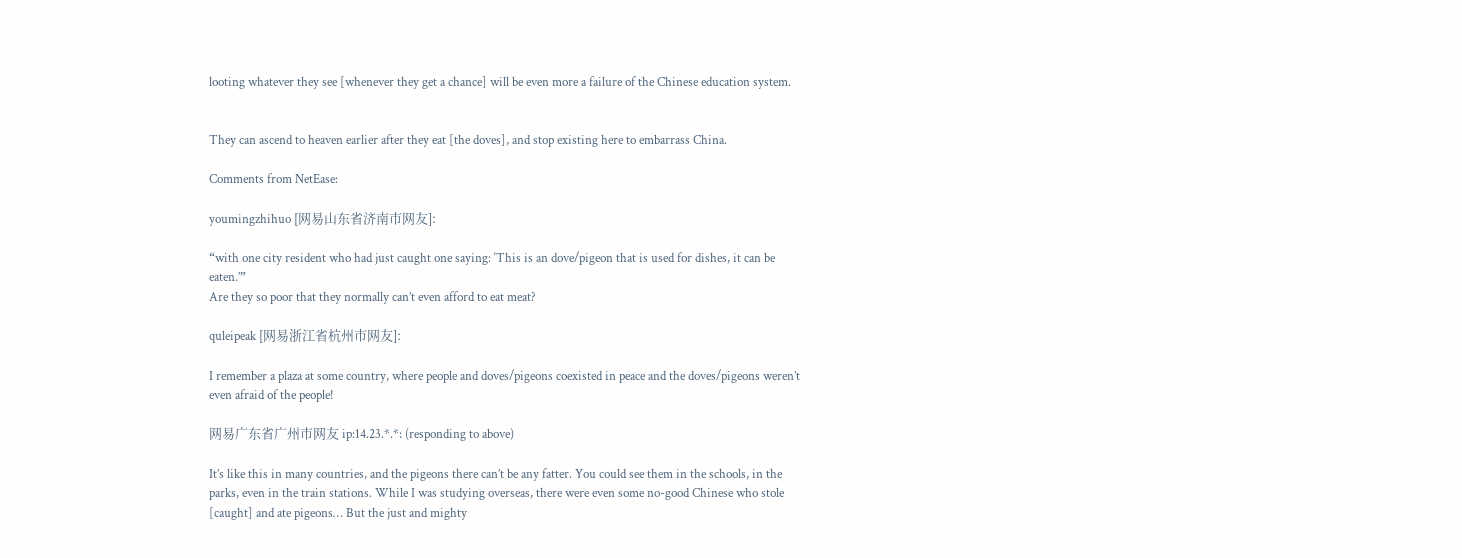looting whatever they see [whenever they get a chance] will be even more a failure of the Chinese education system.


They can ascend to heaven earlier after they eat [the doves], and stop existing here to embarrass China.

Comments from NetEase:

youmingzhihuo [网易山东省济南市网友]:

“with one city resident who had just caught one saying: ‘This is an dove/pigeon that is used for dishes, it can be eaten.’”
Are they so poor that they normally can’t even afford to eat meat?

quleipeak [网易浙江省杭州市网友]:

I remember a plaza at some country, where people and doves/pigeons coexisted in peace and the doves/pigeons weren’t even afraid of the people!

网易广东省广州市网友 ip:14.23.*.*: (responding to above)

It’s like this in many countries, and the pigeons there can’t be any fatter. You could see them in the schools, in the parks, even in the train stations. While I was studying overseas, there were even some no-good Chinese who stole [caught] and ate pigeons… But the just and mighty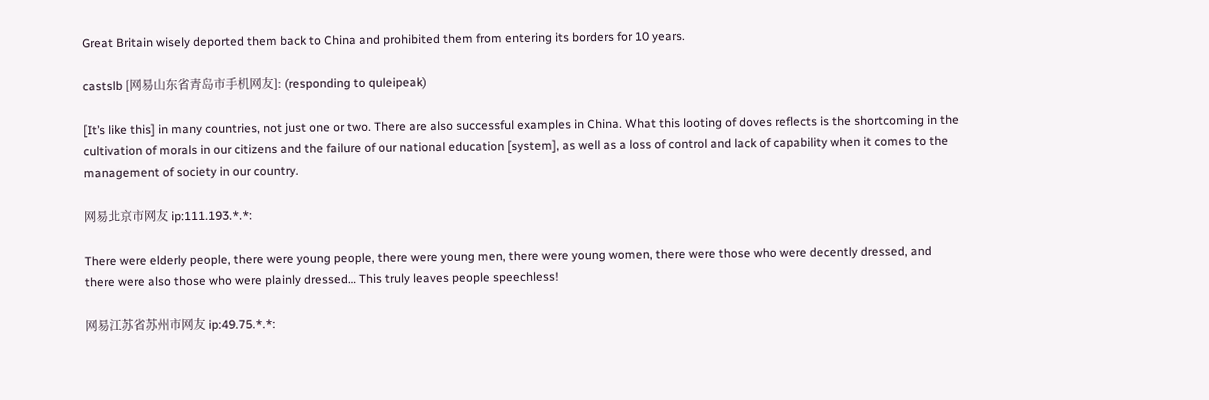Great Britain wisely deported them back to China and prohibited them from entering its borders for 10 years.

castslb [网易山东省青岛市手机网友]: (responding to quleipeak)

[It’s like this] in many countries, not just one or two. There are also successful examples in China. What this looting of doves reflects is the shortcoming in the cultivation of morals in our citizens and the failure of our national education [system], as well as a loss of control and lack of capability when it comes to the management of society in our country.

网易北京市网友 ip:111.193.*.*:

There were elderly people, there were young people, there were young men, there were young women, there were those who were decently dressed, and there were also those who were plainly dressed… This truly leaves people speechless!

网易江苏省苏州市网友 ip:49.75.*.*: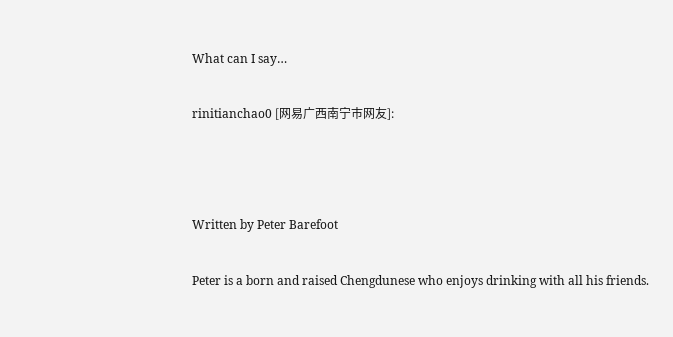What can I say…

rinitianchao0 [网易广西南宁市网友]:



Written by Peter Barefoot

Peter is a born and raised Chengdunese who enjoys drinking with all his friends.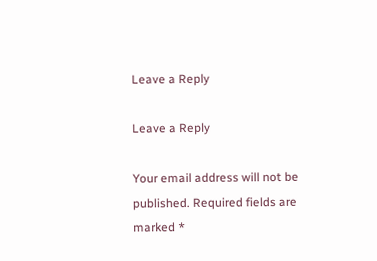Leave a Reply

Leave a Reply

Your email address will not be published. Required fields are marked *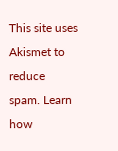This site uses Akismet to reduce spam. Learn how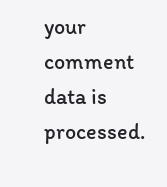your comment data is processed.